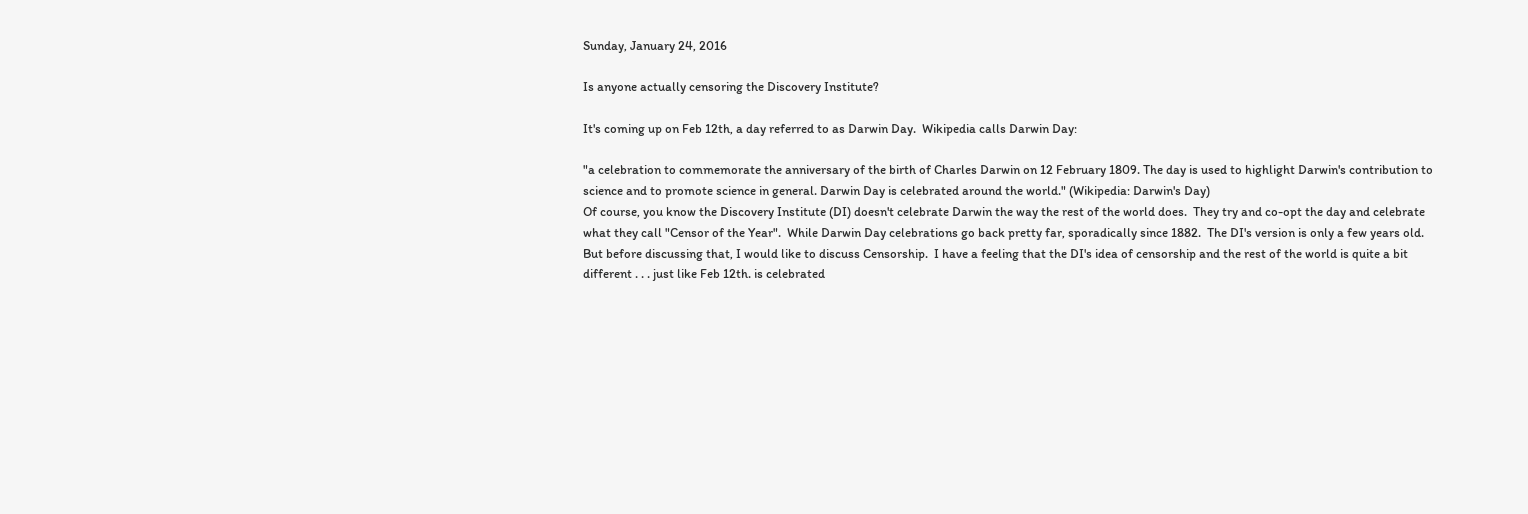Sunday, January 24, 2016

Is anyone actually censoring the Discovery Institute?

It's coming up on Feb 12th, a day referred to as Darwin Day.  Wikipedia calls Darwin Day:

"a celebration to commemorate the anniversary of the birth of Charles Darwin on 12 February 1809. The day is used to highlight Darwin's contribution to science and to promote science in general. Darwin Day is celebrated around the world." (Wikipedia: Darwin's Day)
Of course, you know the Discovery Institute (DI) doesn't celebrate Darwin the way the rest of the world does.  They try and co-opt the day and celebrate what they call "Censor of the Year".  While Darwin Day celebrations go back pretty far, sporadically since 1882.  The DI's version is only a few years old.  But before discussing that, I would like to discuss Censorship.  I have a feeling that the DI's idea of censorship and the rest of the world is quite a bit different . . . just like Feb 12th. is celebrated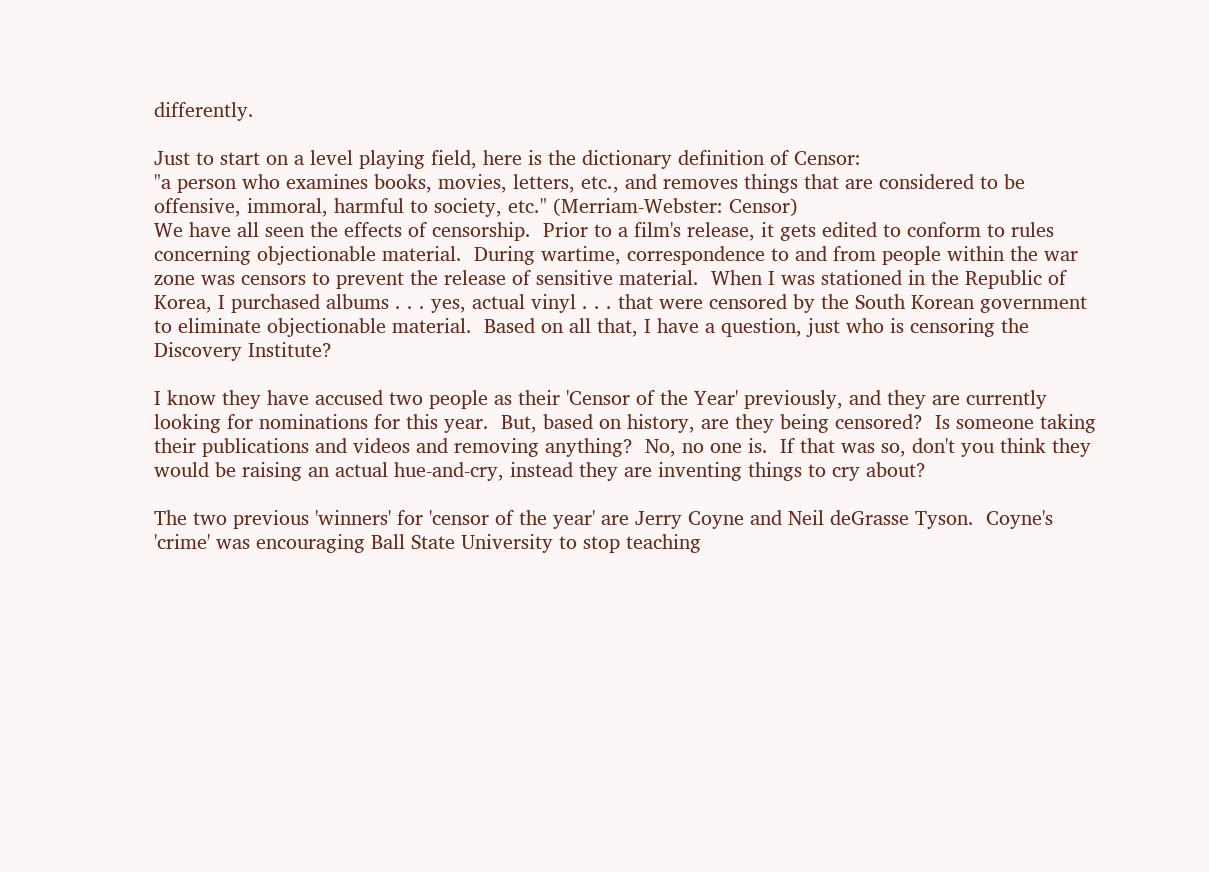differently.

Just to start on a level playing field, here is the dictionary definition of Censor:
"a person who examines books, movies, letters, etc., and removes things that are considered to be offensive, immoral, harmful to society, etc." (Merriam-Webster: Censor)
We have all seen the effects of censorship.  Prior to a film's release, it gets edited to conform to rules concerning objectionable material.  During wartime, correspondence to and from people within the war zone was censors to prevent the release of sensitive material.  When I was stationed in the Republic of Korea, I purchased albums . . . yes, actual vinyl . . . that were censored by the South Korean government to eliminate objectionable material.  Based on all that, I have a question, just who is censoring the Discovery Institute?

I know they have accused two people as their 'Censor of the Year' previously, and they are currently looking for nominations for this year.  But, based on history, are they being censored?  Is someone taking their publications and videos and removing anything?  No, no one is.  If that was so, don't you think they would be raising an actual hue-and-cry, instead they are inventing things to cry about?

The two previous 'winners' for 'censor of the year' are Jerry Coyne and Neil deGrasse Tyson.  Coyne's 'crime' was encouraging Ball State University to stop teaching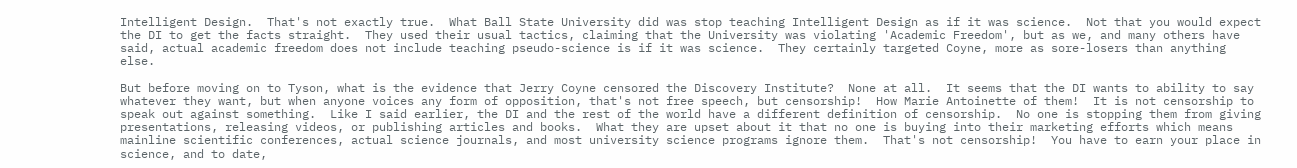Intelligent Design.  That's not exactly true.  What Ball State University did was stop teaching Intelligent Design as if it was science.  Not that you would expect the DI to get the facts straight.  They used their usual tactics, claiming that the University was violating 'Academic Freedom', but as we, and many others have said, actual academic freedom does not include teaching pseudo-science is if it was science.  They certainly targeted Coyne, more as sore-losers than anything else.

But before moving on to Tyson, what is the evidence that Jerry Coyne censored the Discovery Institute?  None at all.  It seems that the DI wants to ability to say whatever they want, but when anyone voices any form of opposition, that's not free speech, but censorship!  How Marie Antoinette of them!  It is not censorship to speak out against something.  Like I said earlier, the DI and the rest of the world have a different definition of censorship.  No one is stopping them from giving presentations, releasing videos, or publishing articles and books.  What they are upset about it that no one is buying into their marketing efforts which means mainline scientific conferences, actual science journals, and most university science programs ignore them.  That's not censorship!  You have to earn your place in science, and to date,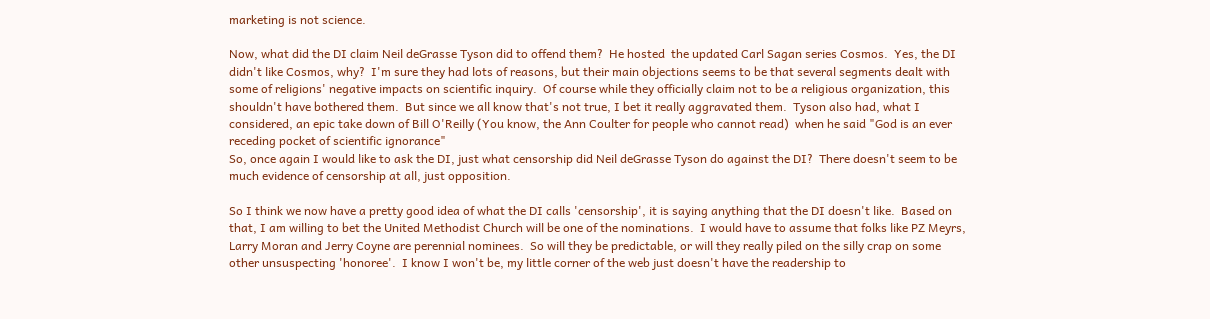marketing is not science.

Now, what did the DI claim Neil deGrasse Tyson did to offend them?  He hosted  the updated Carl Sagan series Cosmos.  Yes, the DI didn't like Cosmos, why?  I'm sure they had lots of reasons, but their main objections seems to be that several segments dealt with some of religions' negative impacts on scientific inquiry.  Of course while they officially claim not to be a religious organization, this shouldn't have bothered them.  But since we all know that's not true, I bet it really aggravated them.  Tyson also had, what I considered, an epic take down of Bill O'Reilly (You know, the Ann Coulter for people who cannot read)  when he said "God is an ever receding pocket of scientific ignorance"
So, once again I would like to ask the DI, just what censorship did Neil deGrasse Tyson do against the DI?  There doesn't seem to be much evidence of censorship at all, just opposition.

So I think we now have a pretty good idea of what the DI calls 'censorship', it is saying anything that the DI doesn't like.  Based on that, I am willing to bet the United Methodist Church will be one of the nominations.  I would have to assume that folks like PZ Meyrs, Larry Moran and Jerry Coyne are perennial nominees.  So will they be predictable, or will they really piled on the silly crap on some other unsuspecting 'honoree'.  I know I won't be, my little corner of the web just doesn't have the readership to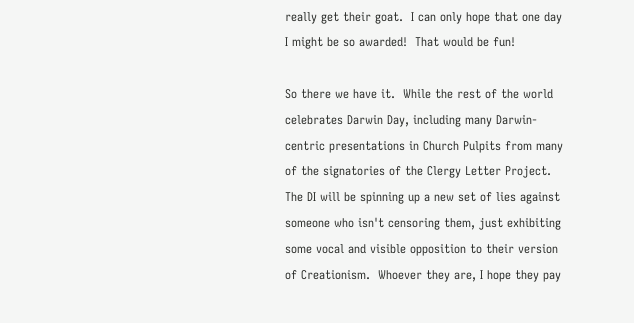really get their goat.  I can only hope that one day I might be so awarded!  That would be fun!

So there we have it.  While the rest of the world celebrates Darwin Day, including many Darwin-centric presentations in Church Pulpits from many of the signatories of the Clergy Letter Project.  The DI will be spinning up a new set of lies against someone who isn't censoring them, just exhibiting some vocal and visible opposition to their version of Creationism.  Whoever they are, I hope they pay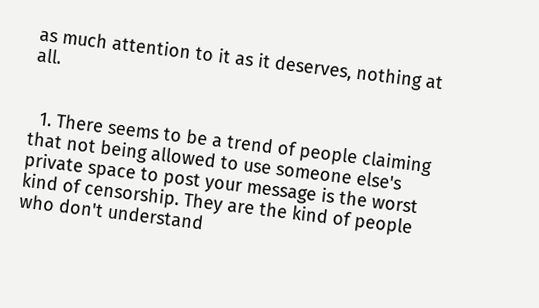as much attention to it as it deserves, nothing at all.


  1. There seems to be a trend of people claiming that not being allowed to use someone else's private space to post your message is the worst kind of censorship. They are the kind of people who don't understand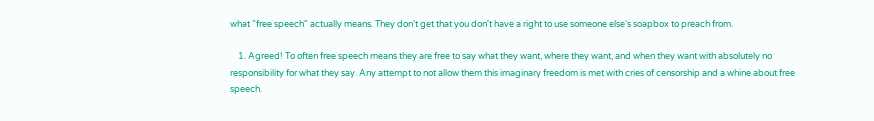what "free speech" actually means. They don't get that you don't have a right to use someone else's soapbox to preach from.

    1. Agreed! To often free speech means they are free to say what they want, where they want, and when they want with absolutely no responsibility for what they say. Any attempt to not allow them this imaginary freedom is met with cries of censorship and a whine about free speech.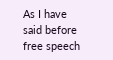As I have said before free speech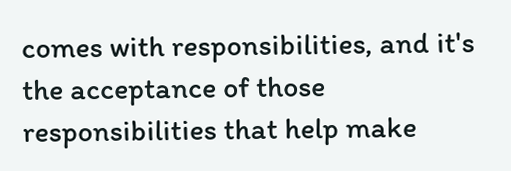comes with responsibilities, and it's the acceptance of those responsibilities that help make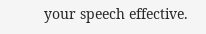your speech effective.